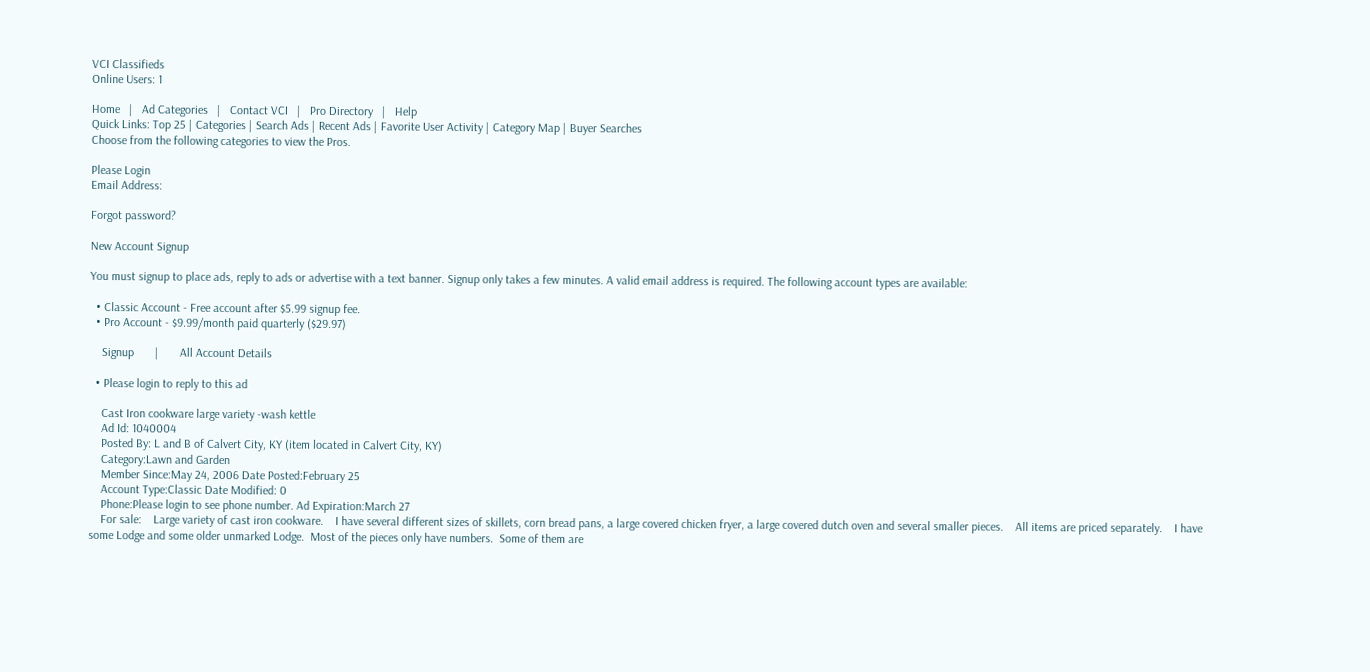VCI Classifieds
Online Users: 1

Home   |   Ad Categories   |   Contact VCI   |   Pro Directory   |   Help
Quick Links: Top 25 | Categories | Search Ads | Recent Ads | Favorite User Activity | Category Map | Buyer Searches
Choose from the following categories to view the Pros.

Please Login
Email Address:

Forgot password?

New Account Signup

You must signup to place ads, reply to ads or advertise with a text banner. Signup only takes a few minutes. A valid email address is required. The following account types are available:

  • Classic Account - Free account after $5.99 signup fee.
  • Pro Account - $9.99/month paid quarterly ($29.97)

    Signup       |       All Account Details

  • Please login to reply to this ad

    Cast Iron cookware large variety -wash kettle
    Ad Id: 1040004
    Posted By: L and B of Calvert City, KY (item located in Calvert City, KY)
    Category:Lawn and Garden
    Member Since:May 24, 2006 Date Posted:February 25
    Account Type:Classic Date Modified: 0
    Phone:Please login to see phone number. Ad Expiration:March 27
    For sale:    Large variety of cast iron cookware.    I have several different sizes of skillets, corn bread pans, a large covered chicken fryer, a large covered dutch oven and several smaller pieces.    All items are priced separately.    I have some Lodge and some older unmarked Lodge.  Most of the pieces only have numbers.  Some of them are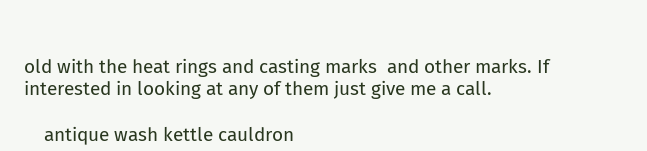old with the heat rings and casting marks  and other marks. If interested in looking at any of them just give me a call.

    antique wash kettle cauldron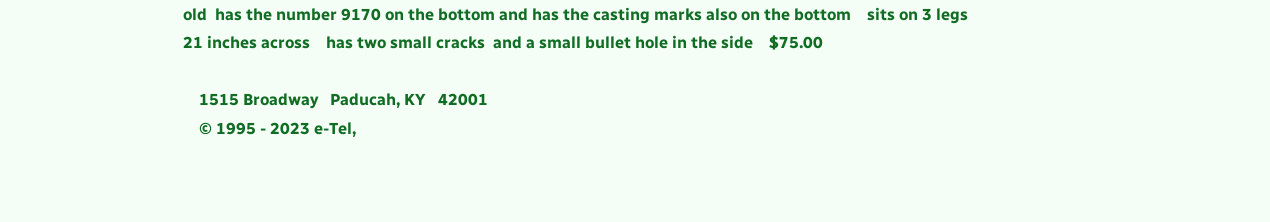old  has the number 9170 on the bottom and has the casting marks also on the bottom    sits on 3 legs  21 inches across    has two small cracks  and a small bullet hole in the side    $75.00

    1515 Broadway   Paducah, KY   42001
    © 1995 - 2023 e-Tel,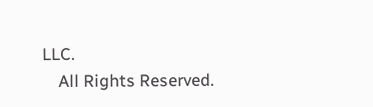LLC.
    All Rights Reserved.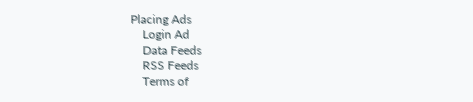Placing Ads
    Login Ad
    Data Feeds
    RSS Feeds
    Terms of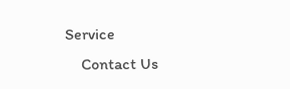Service
    Contact Us